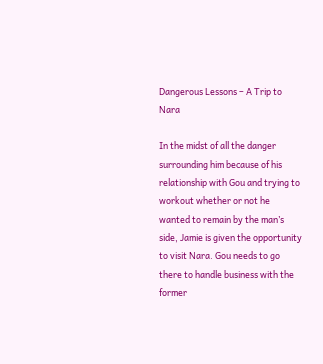Dangerous Lessons – A Trip to Nara

In the midst of all the danger surrounding him because of his relationship with Gou and trying to workout whether or not he wanted to remain by the man’s side, Jamie is given the opportunity to visit Nara. Gou needs to go there to handle business with the former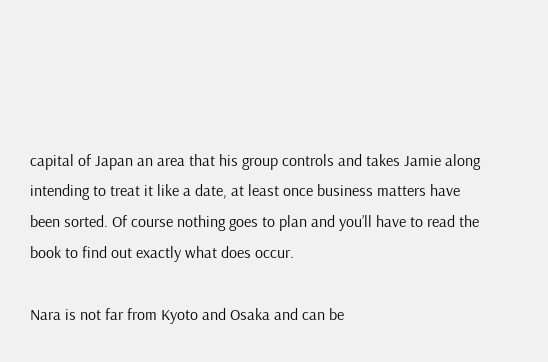capital of Japan an area that his group controls and takes Jamie along intending to treat it like a date, at least once business matters have been sorted. Of course nothing goes to plan and you’ll have to read the book to find out exactly what does occur.

Nara is not far from Kyoto and Osaka and can be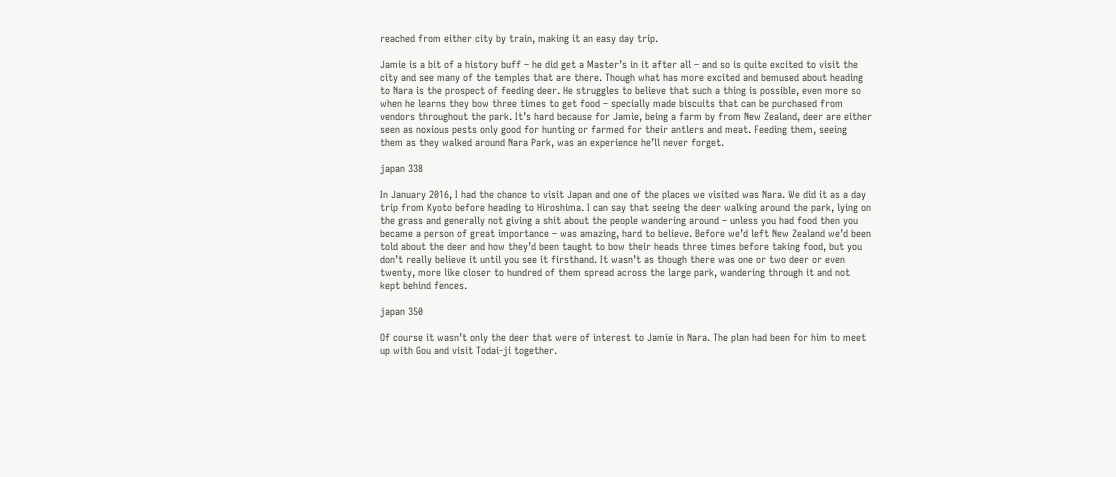reached from either city by train, making it an easy day trip.

Jamie is a bit of a history buff – he did get a Master’s in it after all – and so is quite excited to visit the city and see many of the temples that are there. Though what has more excited and bemused about heading to Nara is the prospect of feeding deer. He struggles to believe that such a thing is possible, even more so  when he learns they bow three times to get food – specially made biscuits that can be purchased from vendors throughout the park. It’s hard because for Jamie, being a farm by from New Zealand, deer are either seen as noxious pests only good for hunting or farmed for their antlers and meat. Feeding them, seeing them as they walked around Nara Park, was an experience he’ll never forget.

japan 338

In January 2016, I had the chance to visit Japan and one of the places we visited was Nara. We did it as a day trip from Kyoto before heading to Hiroshima. I can say that seeing the deer walking around the park, lying on the grass and generally not giving a shit about the people wandering around – unless you had food then you became a person of great importance – was amazing, hard to believe. Before we’d left New Zealand we’d been told about the deer and how they’d been taught to bow their heads three times before taking food, but you don’t really believe it until you see it firsthand. It wasn’t as though there was one or two deer or even twenty, more like closer to hundred of them spread across the large park, wandering through it and not kept behind fences.

japan 350

Of course it wasn’t only the deer that were of interest to Jamie in Nara. The plan had been for him to meet up with Gou and visit Todai-ji together.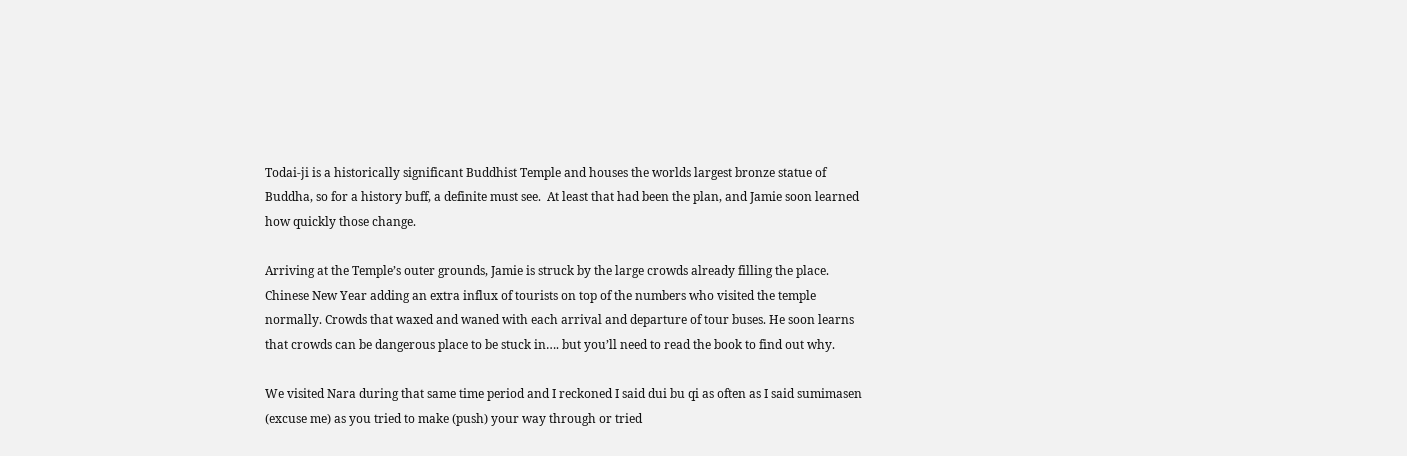Todai-ji is a historically significant Buddhist Temple and houses the worlds largest bronze statue of Buddha, so for a history buff, a definite must see.  At least that had been the plan, and Jamie soon learned how quickly those change.

Arriving at the Temple’s outer grounds, Jamie is struck by the large crowds already filling the place. Chinese New Year adding an extra influx of tourists on top of the numbers who visited the temple normally. Crowds that waxed and waned with each arrival and departure of tour buses. He soon learns that crowds can be dangerous place to be stuck in…. but you’ll need to read the book to find out why.

We visited Nara during that same time period and I reckoned I said dui bu qi as often as I said sumimasen (excuse me) as you tried to make (push) your way through or tried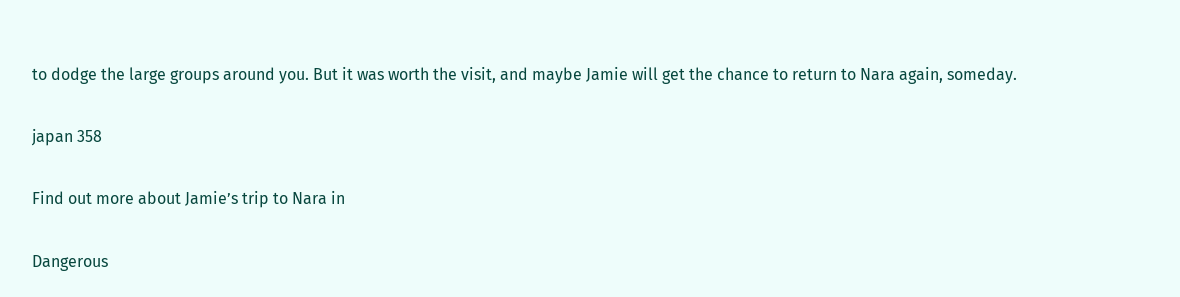to dodge the large groups around you. But it was worth the visit, and maybe Jamie will get the chance to return to Nara again, someday.

japan 358

Find out more about Jamie’s trip to Nara in

Dangerous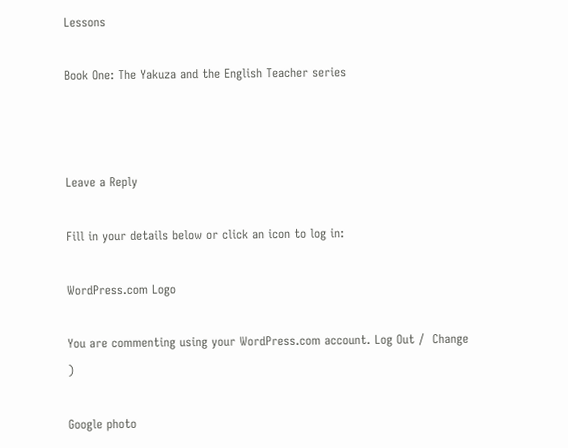Lessons

Book One: The Yakuza and the English Teacher series



Leave a Reply

Fill in your details below or click an icon to log in:

WordPress.com Logo

You are commenting using your WordPress.com account. Log Out /  Change )

Google photo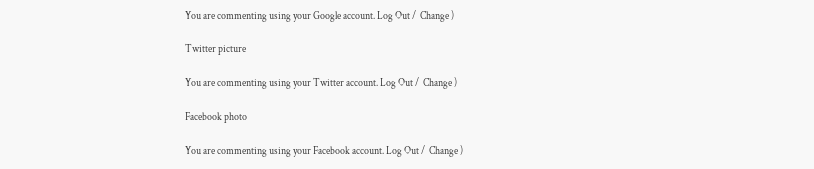You are commenting using your Google account. Log Out /  Change )

Twitter picture

You are commenting using your Twitter account. Log Out /  Change )

Facebook photo

You are commenting using your Facebook account. Log Out /  Change )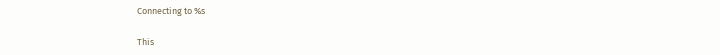Connecting to %s

This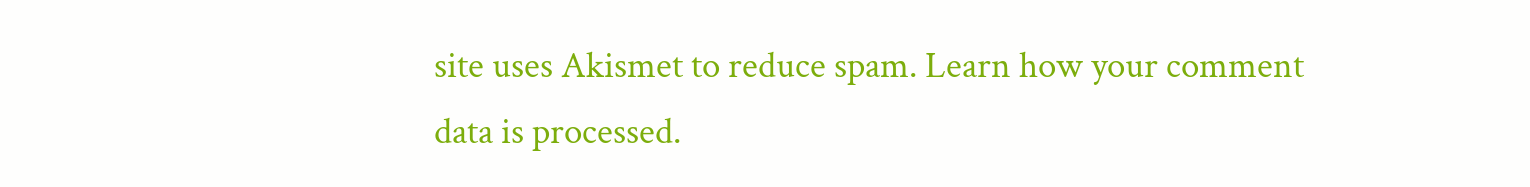site uses Akismet to reduce spam. Learn how your comment data is processed.